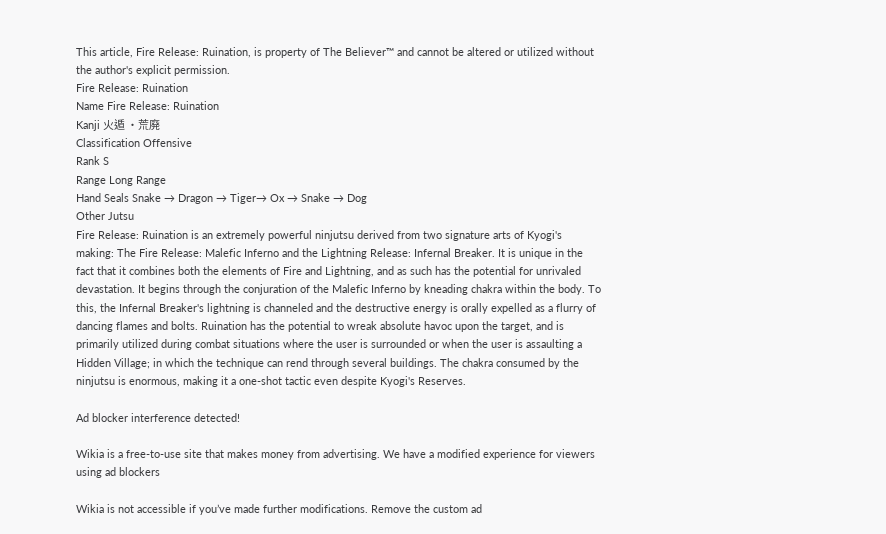This article, Fire Release: Ruination, is property of The Believer™ and cannot be altered or utilized without the author's explicit permission.
Fire Release: Ruination
Name Fire Release: Ruination
Kanji 火遁 ・荒廃
Classification Offensive
Rank S
Range Long Range
Hand Seals Snake → Dragon → Tiger→ Ox → Snake → Dog
Other Jutsu
Fire Release: Ruination is an extremely powerful ninjutsu derived from two signature arts of Kyogi's making: The Fire Release: Malefic Inferno and the Lightning Release: Infernal Breaker. It is unique in the fact that it combines both the elements of Fire and Lightning, and as such has the potential for unrivaled devastation. It begins through the conjuration of the Malefic Inferno by kneading chakra within the body. To this, the Infernal Breaker's lightning is channeled and the destructive energy is orally expelled as a flurry of dancing flames and bolts. Ruination has the potential to wreak absolute havoc upon the target, and is primarily utilized during combat situations where the user is surrounded or when the user is assaulting a Hidden Village; in which the technique can rend through several buildings. The chakra consumed by the ninjutsu is enormous, making it a one-shot tactic even despite Kyogi's Reserves.

Ad blocker interference detected!

Wikia is a free-to-use site that makes money from advertising. We have a modified experience for viewers using ad blockers

Wikia is not accessible if you’ve made further modifications. Remove the custom ad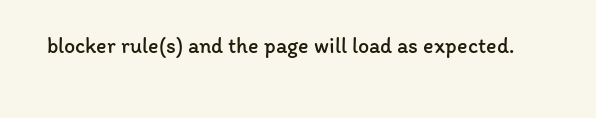blocker rule(s) and the page will load as expected.